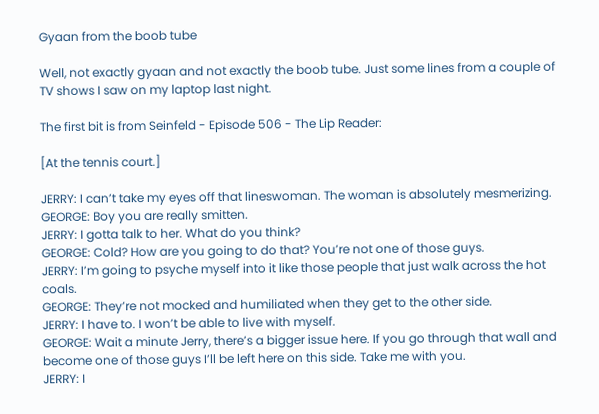Gyaan from the boob tube

Well, not exactly gyaan and not exactly the boob tube. Just some lines from a couple of TV shows I saw on my laptop last night.

The first bit is from Seinfeld - Episode 506 - The Lip Reader:

[At the tennis court.]

JERRY: I can’t take my eyes off that lineswoman. The woman is absolutely mesmerizing.
GEORGE: Boy you are really smitten.
JERRY: I gotta talk to her. What do you think?
GEORGE: Cold? How are you going to do that? You’re not one of those guys.
JERRY: I’m going to psyche myself into it like those people that just walk across the hot coals.
GEORGE: They’re not mocked and humiliated when they get to the other side.
JERRY: I have to. I won’t be able to live with myself.
GEORGE: Wait a minute Jerry, there’s a bigger issue here. If you go through that wall and become one of those guys I’ll be left here on this side. Take me with you.
JERRY: I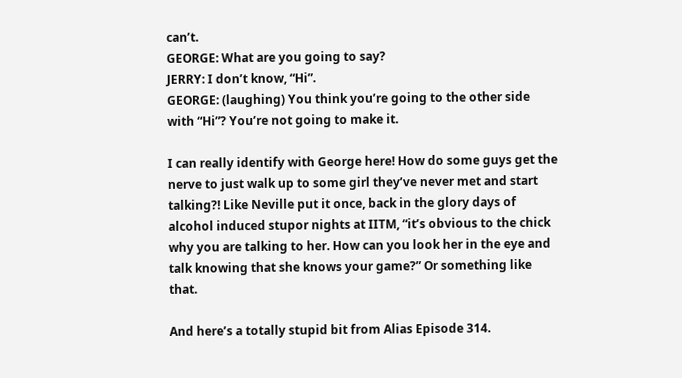can’t.
GEORGE: What are you going to say?
JERRY: I don’t know, “Hi”.
GEORGE: (laughing) You think you’re going to the other side with “Hi”? You’re not going to make it.

I can really identify with George here! How do some guys get the nerve to just walk up to some girl they’ve never met and start talking?! Like Neville put it once, back in the glory days of alcohol induced stupor nights at IITM, “it’s obvious to the chick why you are talking to her. How can you look her in the eye and talk knowing that she knows your game?” Or something like that.

And here’s a totally stupid bit from Alias Episode 314.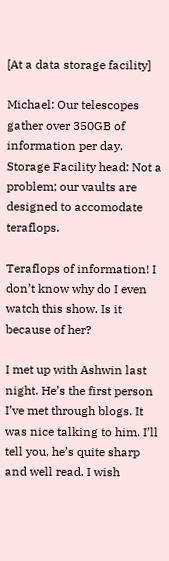[At a data storage facility]

Michael: Our telescopes gather over 350GB of information per day.
Storage Facility head: Not a problem; our vaults are designed to accomodate teraflops.

Teraflops of information! I don’t know why do I even watch this show. Is it because of her?

I met up with Ashwin last night. He’s the first person I’ve met through blogs. It was nice talking to him. I’ll tell you, he’s quite sharp and well read. I wish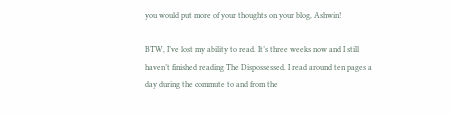you would put more of your thoughts on your blog, Ashwin!

BTW, I’ve lost my ability to read. It’s three weeks now and I still haven’t finished reading The Dispossessed. I read around ten pages a day during the commute to and from the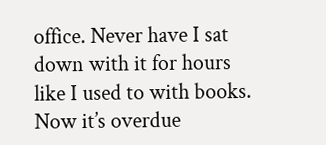office. Never have I sat down with it for hours like I used to with books. Now it’s overdue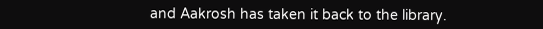and Aakrosh has taken it back to the library.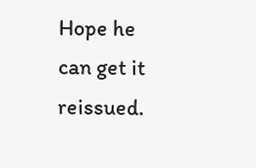Hope he can get it reissued.